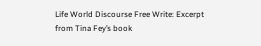Life World Discourse Free Write: Excerpt from Tina Fey’s book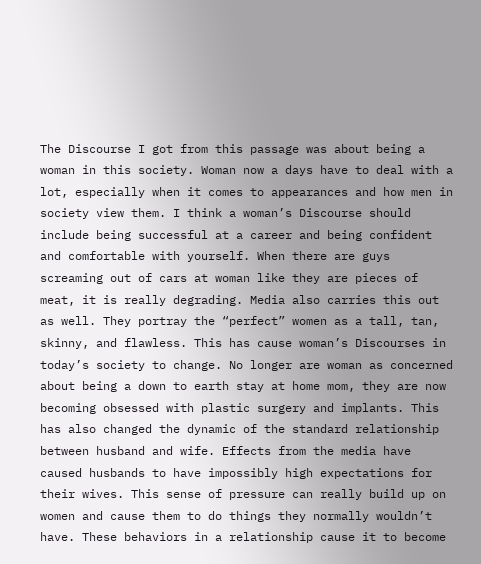The Discourse I got from this passage was about being a woman in this society. Woman now a days have to deal with a lot, especially when it comes to appearances and how men in society view them. I think a woman’s Discourse should include being successful at a career and being confident and comfortable with yourself. When there are guys screaming out of cars at woman like they are pieces of meat, it is really degrading. Media also carries this out as well. They portray the “perfect” women as a tall, tan, skinny, and flawless. This has cause woman’s Discourses in today’s society to change. No longer are woman as concerned about being a down to earth stay at home mom, they are now becoming obsessed with plastic surgery and implants. This has also changed the dynamic of the standard relationship between husband and wife. Effects from the media have caused husbands to have impossibly high expectations for their wives. This sense of pressure can really build up on women and cause them to do things they normally wouldn’t have. These behaviors in a relationship cause it to become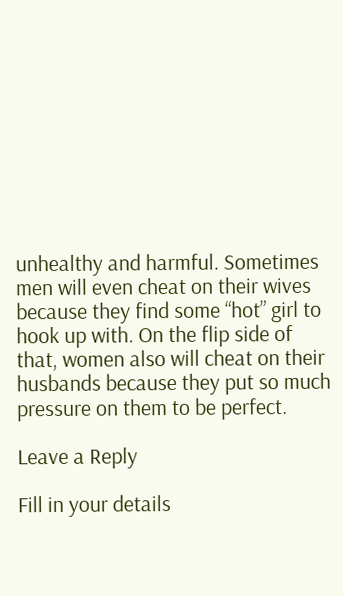unhealthy and harmful. Sometimes men will even cheat on their wives because they find some “hot” girl to hook up with. On the flip side of that, women also will cheat on their husbands because they put so much pressure on them to be perfect.

Leave a Reply

Fill in your details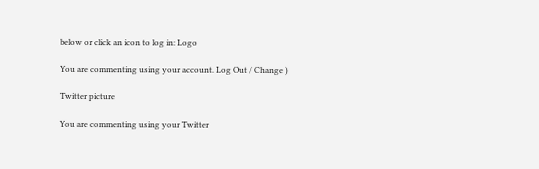below or click an icon to log in: Logo

You are commenting using your account. Log Out / Change )

Twitter picture

You are commenting using your Twitter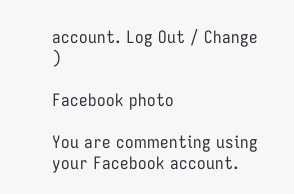account. Log Out / Change )

Facebook photo

You are commenting using your Facebook account.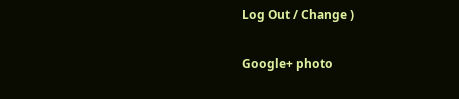Log Out / Change )

Google+ photo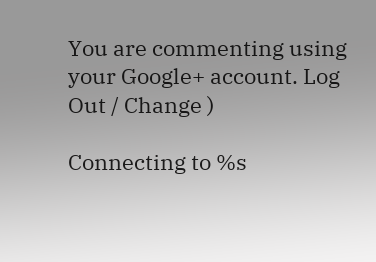You are commenting using your Google+ account. Log Out / Change )

Connecting to %s